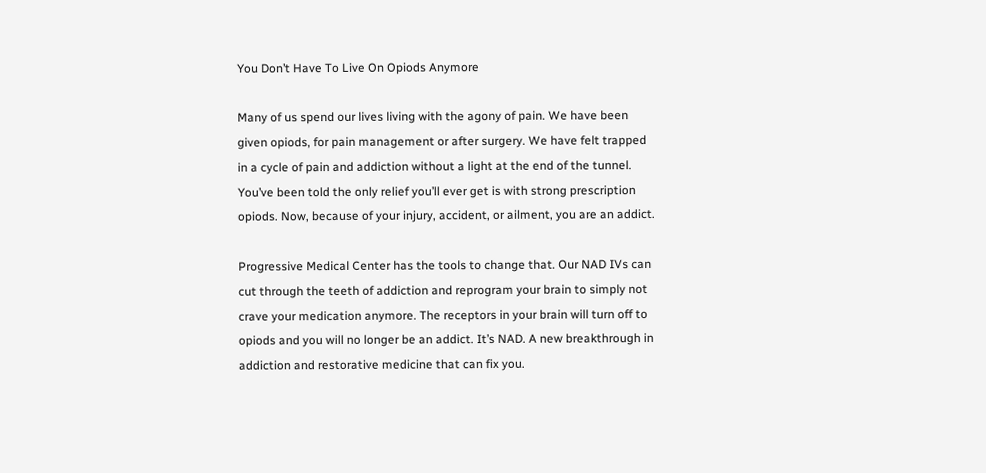You Don’t Have To Live On Opiods Anymore

Many of us spend our lives living with the agony of pain. We have been given opiods, for pain management or after surgery. We have felt trapped in a cycle of pain and addiction without a light at the end of the tunnel. You’ve been told the only relief you’ll ever get is with strong prescription opiods. Now, because of your injury, accident, or ailment, you are an addict.

Progressive Medical Center has the tools to change that. Our NAD IVs can cut through the teeth of addiction and reprogram your brain to simply not crave your medication anymore. The receptors in your brain will turn off to opiods and you will no longer be an addict. It’s NAD. A new breakthrough in addiction and restorative medicine that can fix you.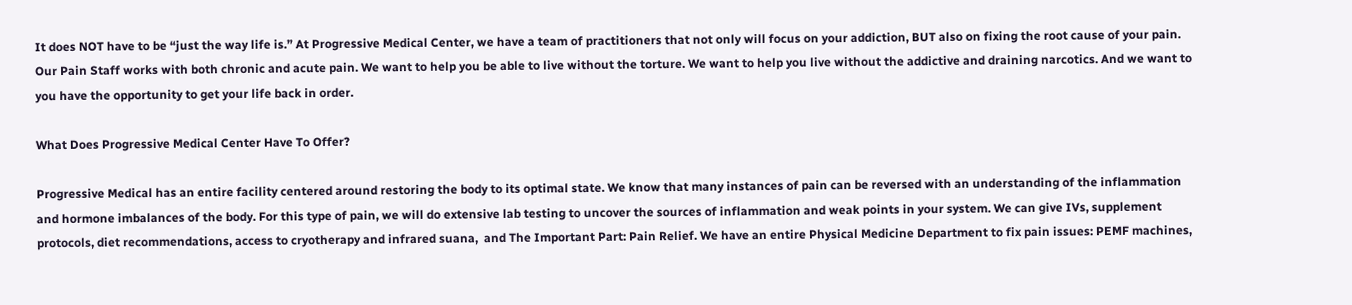It does NOT have to be “just the way life is.” At Progressive Medical Center, we have a team of practitioners that not only will focus on your addiction, BUT also on fixing the root cause of your pain. Our Pain Staff works with both chronic and acute pain. We want to help you be able to live without the torture. We want to help you live without the addictive and draining narcotics. And we want to you have the opportunity to get your life back in order.

What Does Progressive Medical Center Have To Offer?

Progressive Medical has an entire facility centered around restoring the body to its optimal state. We know that many instances of pain can be reversed with an understanding of the inflammation and hormone imbalances of the body. For this type of pain, we will do extensive lab testing to uncover the sources of inflammation and weak points in your system. We can give IVs, supplement protocols, diet recommendations, access to cryotherapy and infrared suana,  and The Important Part: Pain Relief. We have an entire Physical Medicine Department to fix pain issues: PEMF machines,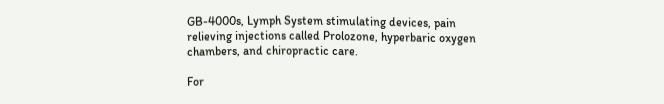GB-4000s, Lymph System stimulating devices, pain relieving injections called Prolozone, hyperbaric oxygen chambers, and chiropractic care.

For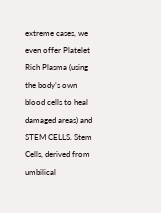extreme cases, we even offer Platelet Rich Plasma (using the body’s own blood cells to heal damaged areas) and STEM CELLS. Stem Cells, derived from umbilical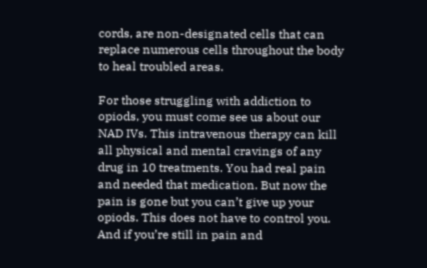cords, are non-designated cells that can replace numerous cells throughout the body to heal troubled areas.

For those struggling with addiction to opiods, you must come see us about our NAD IVs. This intravenous therapy can kill all physical and mental cravings of any drug in 10 treatments. You had real pain and needed that medication. But now the pain is gone but you can’t give up your opiods. This does not have to control you. And if you’re still in pain and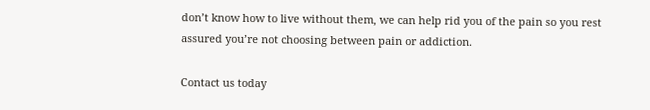don’t know how to live without them, we can help rid you of the pain so you rest assured you’re not choosing between pain or addiction.

Contact us today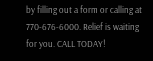by filling out a form or calling at 770-676-6000. Relief is waiting for you. CALL TODAY!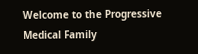Welcome to the Progressive Medical Family